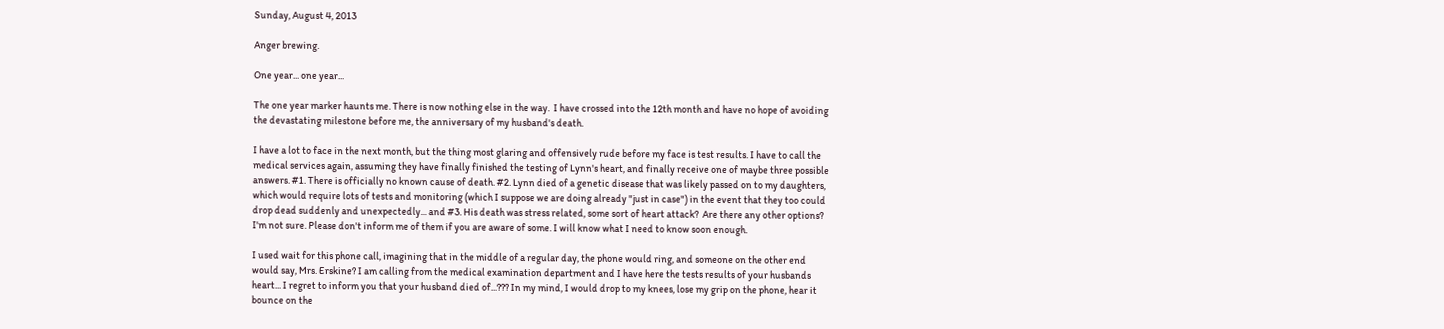Sunday, August 4, 2013

Anger brewing.

One year... one year...

The one year marker haunts me. There is now nothing else in the way.  I have crossed into the 12th month and have no hope of avoiding the devastating milestone before me, the anniversary of my husband's death.

I have a lot to face in the next month, but the thing most glaring and offensively rude before my face is test results. I have to call the medical services again, assuming they have finally finished the testing of Lynn's heart, and finally receive one of maybe three possible answers. #1. There is officially no known cause of death. #2. Lynn died of a genetic disease that was likely passed on to my daughters, which would require lots of tests and monitoring (which I suppose we are doing already "just in case") in the event that they too could drop dead suddenly and unexpectedly... and #3. His death was stress related, some sort of heart attack?  Are there any other options? I'm not sure. Please don't inform me of them if you are aware of some. I will know what I need to know soon enough.

I used wait for this phone call, imagining that in the middle of a regular day, the phone would ring, and someone on the other end would say, Mrs. Erskine? I am calling from the medical examination department and I have here the tests results of your husbands heart... I regret to inform you that your husband died of...??? In my mind, I would drop to my knees, lose my grip on the phone, hear it bounce on the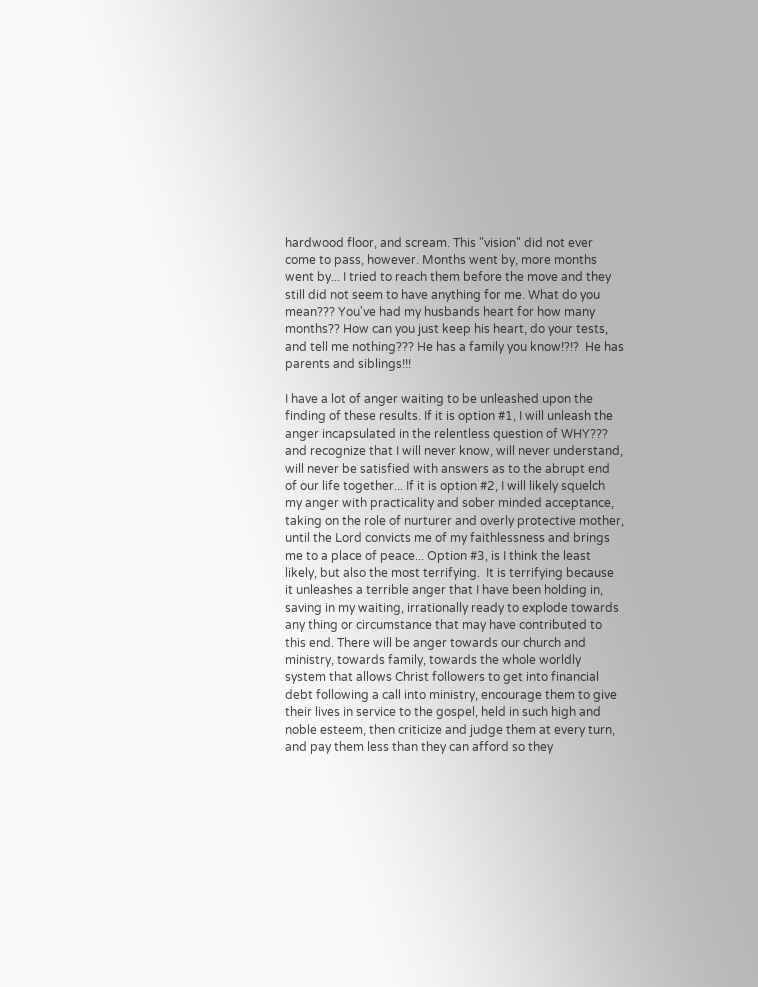hardwood floor, and scream. This "vision" did not ever come to pass, however. Months went by, more months went by... I tried to reach them before the move and they still did not seem to have anything for me. What do you mean??? You've had my husbands heart for how many months?? How can you just keep his heart, do your tests, and tell me nothing??? He has a family you know!?!?  He has parents and siblings!!!

I have a lot of anger waiting to be unleashed upon the finding of these results. If it is option #1, I will unleash the anger incapsulated in the relentless question of WHY??? and recognize that I will never know, will never understand, will never be satisfied with answers as to the abrupt end of our life together... If it is option #2, I will likely squelch my anger with practicality and sober minded acceptance, taking on the role of nurturer and overly protective mother, until the Lord convicts me of my faithlessness and brings me to a place of peace... Option #3, is I think the least likely, but also the most terrifying.  It is terrifying because it unleashes a terrible anger that I have been holding in, saving in my waiting, irrationally ready to explode towards any thing or circumstance that may have contributed to this end. There will be anger towards our church and ministry, towards family, towards the whole worldly system that allows Christ followers to get into financial debt following a call into ministry, encourage them to give their lives in service to the gospel, held in such high and noble esteem, then criticize and judge them at every turn, and pay them less than they can afford so they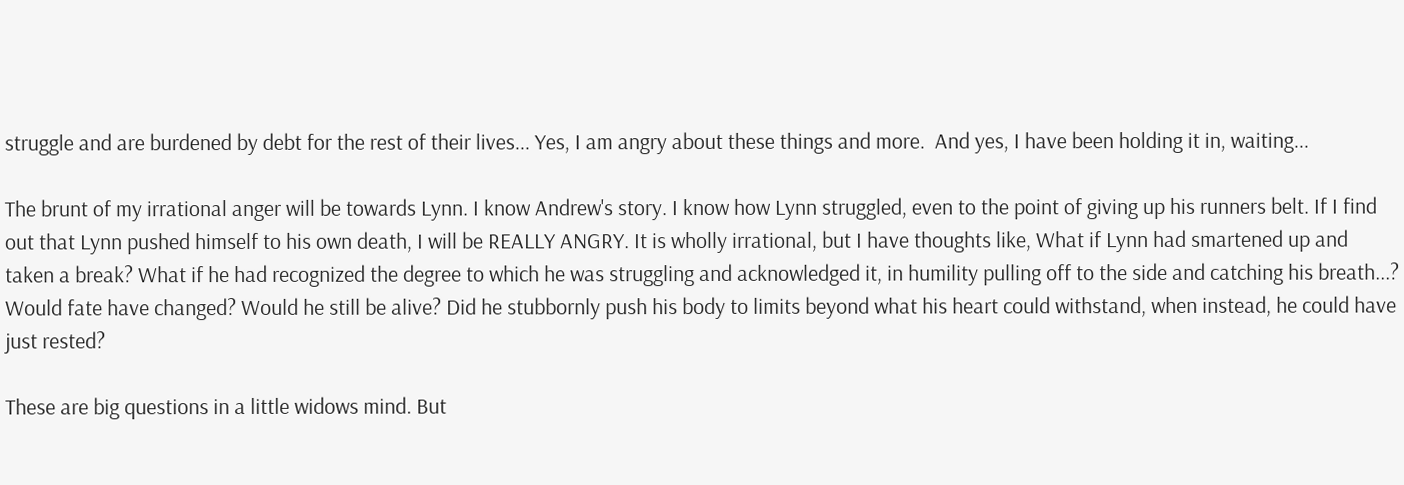struggle and are burdened by debt for the rest of their lives... Yes, I am angry about these things and more.  And yes, I have been holding it in, waiting...

The brunt of my irrational anger will be towards Lynn. I know Andrew's story. I know how Lynn struggled, even to the point of giving up his runners belt. If I find out that Lynn pushed himself to his own death, I will be REALLY ANGRY. It is wholly irrational, but I have thoughts like, What if Lynn had smartened up and taken a break? What if he had recognized the degree to which he was struggling and acknowledged it, in humility pulling off to the side and catching his breath...? Would fate have changed? Would he still be alive? Did he stubbornly push his body to limits beyond what his heart could withstand, when instead, he could have just rested?

These are big questions in a little widows mind. But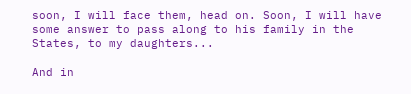soon, I will face them, head on. Soon, I will have some answer to pass along to his family in the States, to my daughters...

And in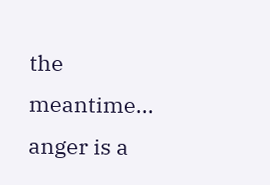the meantime... anger is a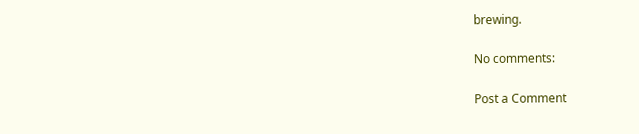brewing.

No comments:

Post a Comment